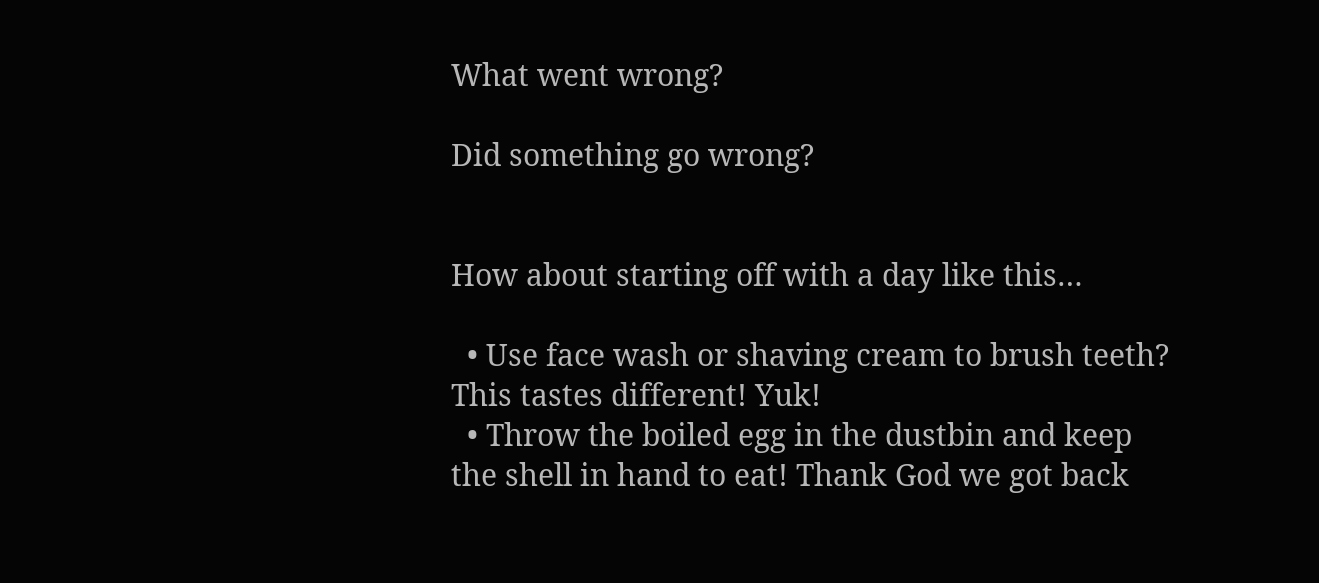What went wrong?

Did something go wrong?


How about starting off with a day like this…

  • Use face wash or shaving cream to brush teeth? This tastes different! Yuk!
  • Throw the boiled egg in the dustbin and keep the shell in hand to eat! Thank God we got back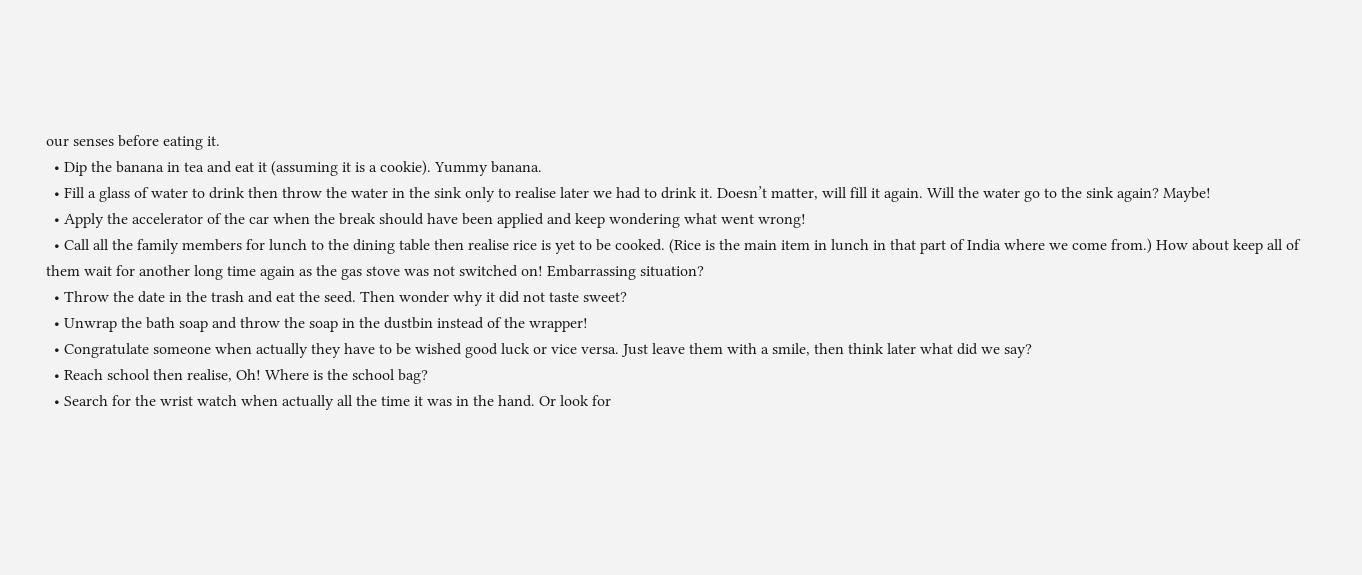our senses before eating it.
  • Dip the banana in tea and eat it (assuming it is a cookie). Yummy banana.
  • Fill a glass of water to drink then throw the water in the sink only to realise later we had to drink it. Doesn’t matter, will fill it again. Will the water go to the sink again? Maybe!
  • Apply the accelerator of the car when the break should have been applied and keep wondering what went wrong!
  • Call all the family members for lunch to the dining table then realise rice is yet to be cooked. (Rice is the main item in lunch in that part of India where we come from.) How about keep all of them wait for another long time again as the gas stove was not switched on! Embarrassing situation?
  • Throw the date in the trash and eat the seed. Then wonder why it did not taste sweet?
  • Unwrap the bath soap and throw the soap in the dustbin instead of the wrapper!
  • Congratulate someone when actually they have to be wished good luck or vice versa. Just leave them with a smile, then think later what did we say?
  • Reach school then realise, Oh! Where is the school bag?
  • Search for the wrist watch when actually all the time it was in the hand. Or look for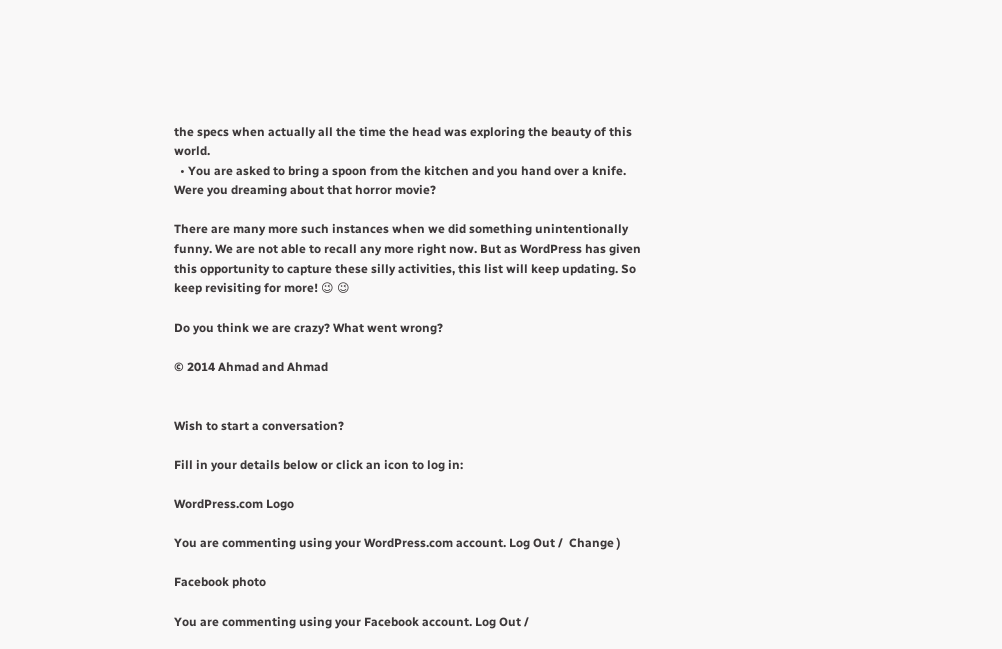the specs when actually all the time the head was exploring the beauty of this world.
  • You are asked to bring a spoon from the kitchen and you hand over a knife. Were you dreaming about that horror movie?

There are many more such instances when we did something unintentionally funny. We are not able to recall any more right now. But as WordPress has given this opportunity to capture these silly activities, this list will keep updating. So keep revisiting for more! 😉 😉

Do you think we are crazy? What went wrong?

© 2014 Ahmad and Ahmad


Wish to start a conversation?

Fill in your details below or click an icon to log in:

WordPress.com Logo

You are commenting using your WordPress.com account. Log Out /  Change )

Facebook photo

You are commenting using your Facebook account. Log Out /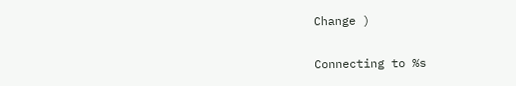Change )

Connecting to %s